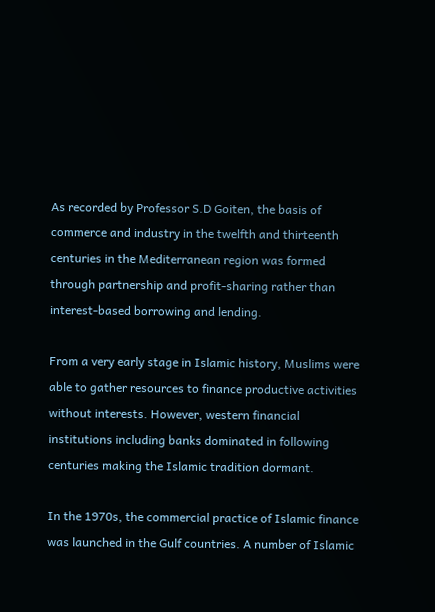As recorded by Professor S.D Goiten, the basis of commerce and industry in the twelfth and thirteenth centuries in the Mediterranean region was formed through partnership and profit-sharing rather than interest-based borrowing and lending.

From a very early stage in Islamic history, Muslims were able to gather resources to finance productive activities without interests. However, western financial institutions including banks dominated in following centuries making the Islamic tradition dormant.

In the 1970s, the commercial practice of Islamic finance was launched in the Gulf countries. A number of Islamic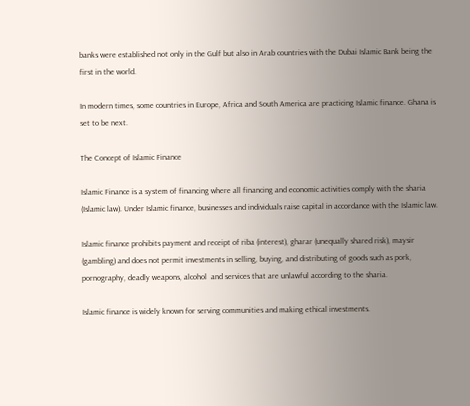banks were established not only in the Gulf but also in Arab countries with the Dubai Islamic Bank being the first in the world.

In modern times, some countries in Europe, Africa and South America are practicing Islamic finance. Ghana is set to be next.

The Concept of Islamic Finance

Islamic Finance is a system of financing where all financing and economic activities comply with the sharia (Islamic law). Under Islamic finance, businesses and individuals raise capital in accordance with the Islamic law.

Islamic finance prohibits payment and receipt of riba (interest), gharar (unequally shared risk), maysir (gambling) and does not permit investments in selling, buying, and distributing of goods such as pork, pornography, deadly weapons, alcohol  and services that are unlawful according to the sharia.

Islamic finance is widely known for serving communities and making ethical investments.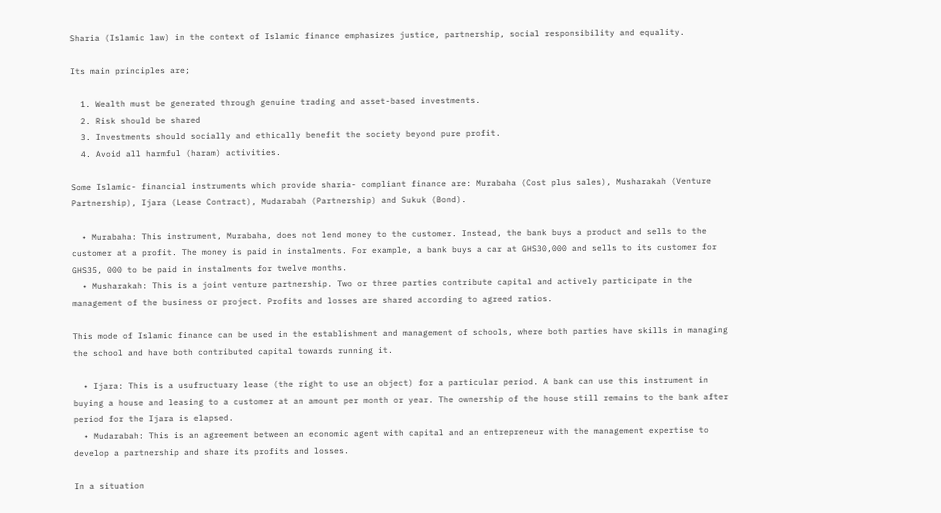Sharia (Islamic law) in the context of Islamic finance emphasizes justice, partnership, social responsibility and equality.

Its main principles are;

  1. Wealth must be generated through genuine trading and asset-based investments.
  2. Risk should be shared
  3. Investments should socially and ethically benefit the society beyond pure profit.
  4. Avoid all harmful (haram) activities.

Some Islamic- financial instruments which provide sharia- compliant finance are: Murabaha (Cost plus sales), Musharakah (Venture Partnership), Ijara (Lease Contract), Mudarabah (Partnership) and Sukuk (Bond).

  • Murabaha: This instrument, Murabaha, does not lend money to the customer. Instead, the bank buys a product and sells to the customer at a profit. The money is paid in instalments. For example, a bank buys a car at GHS30,000 and sells to its customer for GHS35, 000 to be paid in instalments for twelve months.
  • Musharakah: This is a joint venture partnership. Two or three parties contribute capital and actively participate in the management of the business or project. Profits and losses are shared according to agreed ratios.

This mode of Islamic finance can be used in the establishment and management of schools, where both parties have skills in managing the school and have both contributed capital towards running it.

  • Ijara: This is a usufructuary lease (the right to use an object) for a particular period. A bank can use this instrument in buying a house and leasing to a customer at an amount per month or year. The ownership of the house still remains to the bank after period for the Ijara is elapsed.
  • Mudarabah: This is an agreement between an economic agent with capital and an entrepreneur with the management expertise to develop a partnership and share its profits and losses.

In a situation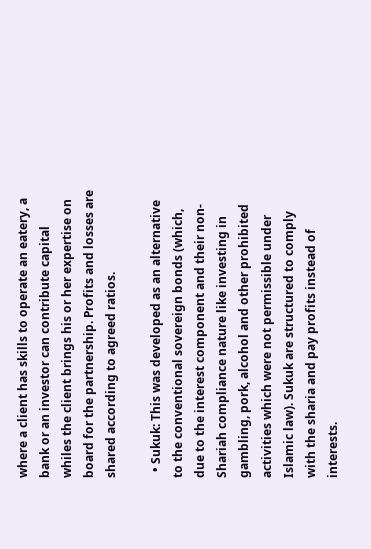where a client has skills to operate an eatery, a bank or an investor can contribute capital whiles the client brings his or her expertise on board for the partnership. Profits and losses are shared according to agreed ratios.

  • Sukuk: This was developed as an alternative to the conventional sovereign bonds (which, due to the interest component and their non-Shariah compliance nature like investing in gambling, pork, alcohol and other prohibited activities which were not permissible under Islamic law). Sukuk are structured to comply with the sharia and pay profits instead of interests.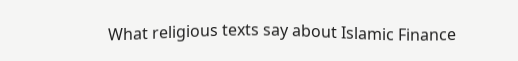What religious texts say about Islamic Finance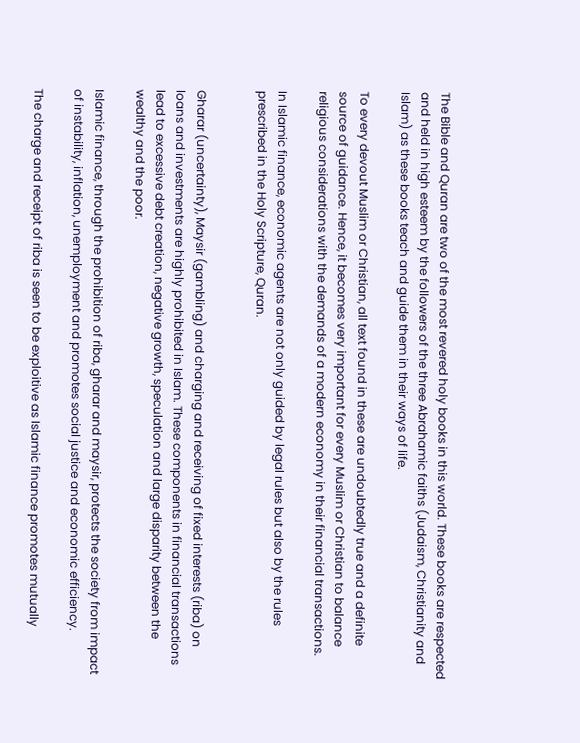The Bible and Quran are two of the most revered holy books in this world. These books are respected and held in high esteem by the followers of the three Abrahamic faiths (Judaism, Christianity and Islam) as these books teach and guide them in their ways of life.

To every devout Muslim or Christian, all text found in these are undoubtedly true and a definite source of guidance. Hence, it becomes very important for every Muslim or Christian to balance religious considerations with the demands of a modern economy in their financial transactions.

In Islamic finance, economic agents are not only guided by legal rules but also by the rules prescribed in the Holy Scripture, Quran.


Gharar (uncertainty), Maysir (gambling) and charging and receiving of fixed interests (riba) on loans and investments are highly prohibited in Islam. These components in financial transactions lead to excessive debt creation, negative growth, speculation and large disparity between the wealthy and the poor.

Islamic finance, through the prohibition of riba, gharar and maysir, protects the society from impact of instability, inflation, unemployment and promotes social justice and economic efficiency.

The charge and receipt of riba is seen to be exploitive as Islamic finance promotes mutually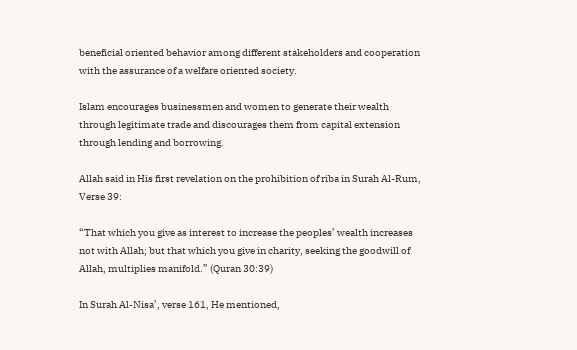beneficial oriented behavior among different stakeholders and cooperation with the assurance of a welfare oriented society.

Islam encourages businessmen and women to generate their wealth through legitimate trade and discourages them from capital extension through lending and borrowing.

Allah said in His first revelation on the prohibition of riba in Surah Al-Rum, Verse 39:

“That which you give as interest to increase the peoples’ wealth increases not with Allah; but that which you give in charity, seeking the goodwill of Allah, multiplies manifold.” (Quran 30:39)

In Surah Al-Nisa’, verse 161, He mentioned,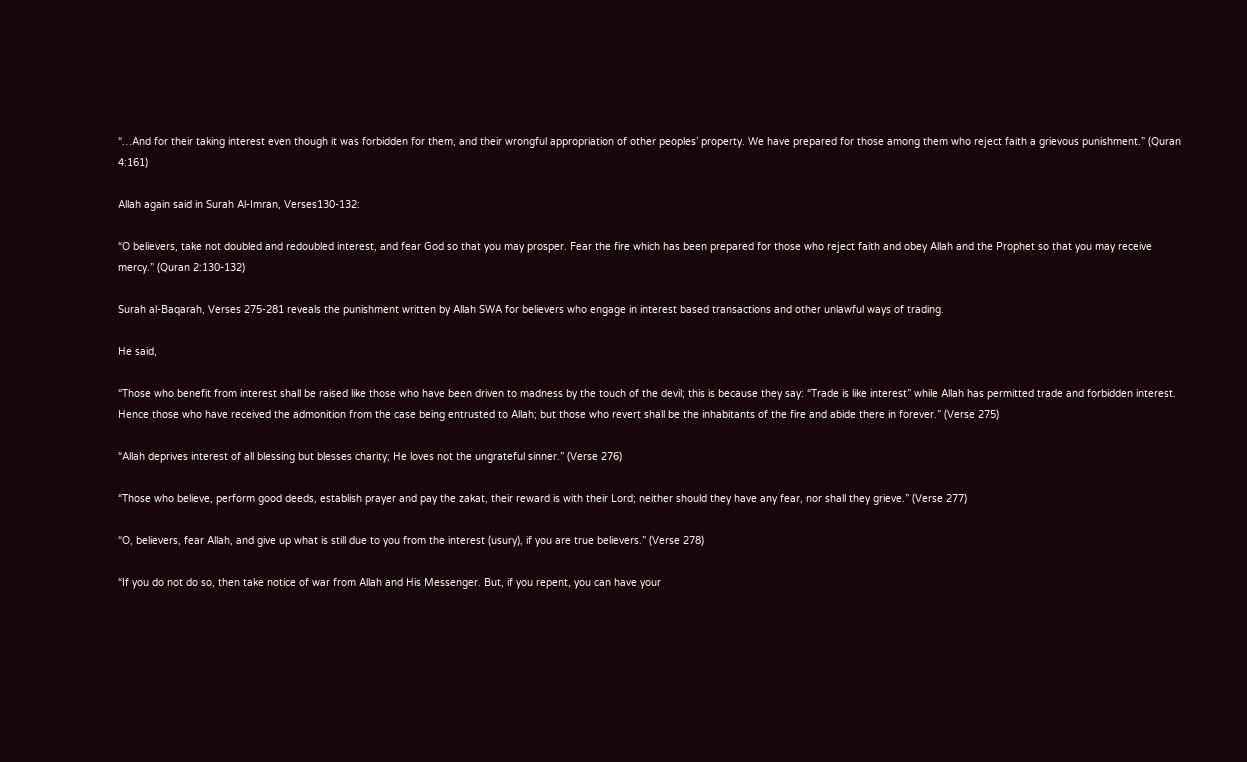“…And for their taking interest even though it was forbidden for them, and their wrongful appropriation of other peoples’ property. We have prepared for those among them who reject faith a grievous punishment.” (Quran 4:161)

Allah again said in Surah Al-Imran, Verses130-132:

“O believers, take not doubled and redoubled interest, and fear God so that you may prosper. Fear the fire which has been prepared for those who reject faith and obey Allah and the Prophet so that you may receive mercy.” (Quran 2:130-132)

Surah al-Baqarah, Verses 275-281 reveals the punishment written by Allah SWA for believers who engage in interest based transactions and other unlawful ways of trading.

He said,

“Those who benefit from interest shall be raised like those who have been driven to madness by the touch of the devil; this is because they say: “Trade is like interest” while Allah has permitted trade and forbidden interest. Hence those who have received the admonition from the case being entrusted to Allah; but those who revert shall be the inhabitants of the fire and abide there in forever.” (Verse 275)

“Allah deprives interest of all blessing but blesses charity; He loves not the ungrateful sinner.” (Verse 276)

“Those who believe, perform good deeds, establish prayer and pay the zakat, their reward is with their Lord; neither should they have any fear, nor shall they grieve.” (Verse 277)

“O, believers, fear Allah, and give up what is still due to you from the interest (usury), if you are true believers.” (Verse 278)

“If you do not do so, then take notice of war from Allah and His Messenger. But, if you repent, you can have your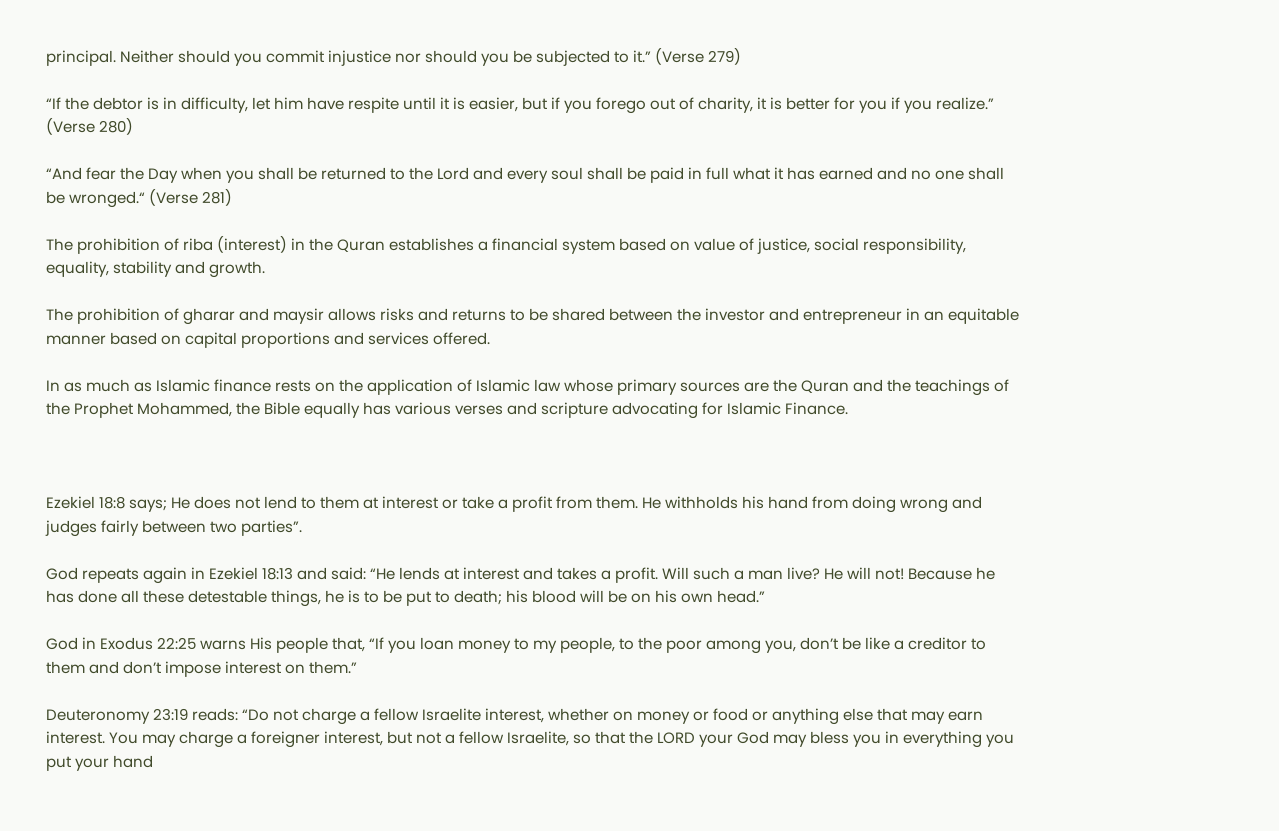principal. Neither should you commit injustice nor should you be subjected to it.” (Verse 279)

“If the debtor is in difficulty, let him have respite until it is easier, but if you forego out of charity, it is better for you if you realize.” (Verse 280)

“And fear the Day when you shall be returned to the Lord and every soul shall be paid in full what it has earned and no one shall be wronged.“ (Verse 281)

The prohibition of riba (interest) in the Quran establishes a financial system based on value of justice, social responsibility, equality, stability and growth.

The prohibition of gharar and maysir allows risks and returns to be shared between the investor and entrepreneur in an equitable manner based on capital proportions and services offered.

In as much as Islamic finance rests on the application of Islamic law whose primary sources are the Quran and the teachings of the Prophet Mohammed, the Bible equally has various verses and scripture advocating for Islamic Finance.



Ezekiel 18:8 says; He does not lend to them at interest or take a profit from them. He withholds his hand from doing wrong and judges fairly between two parties”.

God repeats again in Ezekiel 18:13 and said: “He lends at interest and takes a profit. Will such a man live? He will not! Because he has done all these detestable things, he is to be put to death; his blood will be on his own head.”

God in Exodus 22:25 warns His people that, “If you loan money to my people, to the poor among you, don’t be like a creditor to them and don’t impose interest on them.”

Deuteronomy 23:19 reads: “Do not charge a fellow Israelite interest, whether on money or food or anything else that may earn interest. You may charge a foreigner interest, but not a fellow Israelite, so that the LORD your God may bless you in everything you put your hand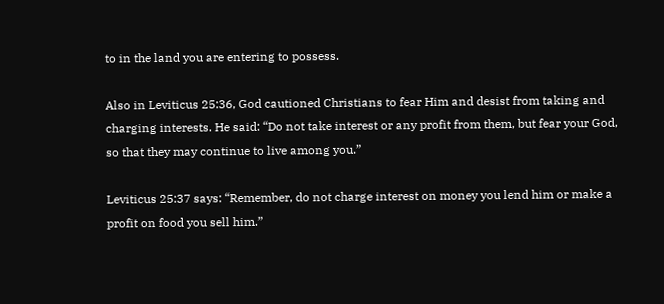to in the land you are entering to possess.

Also in Leviticus 25:36, God cautioned Christians to fear Him and desist from taking and charging interests. He said: “Do not take interest or any profit from them, but fear your God, so that they may continue to live among you.”

Leviticus 25:37 says: “Remember, do not charge interest on money you lend him or make a profit on food you sell him.”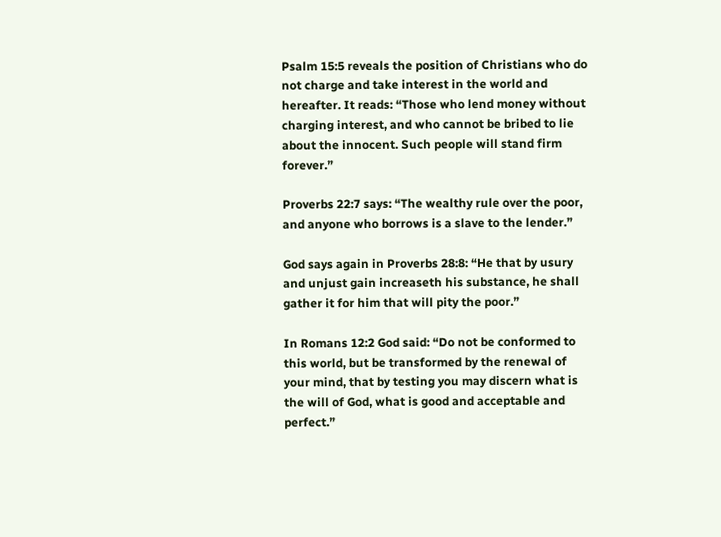Psalm 15:5 reveals the position of Christians who do not charge and take interest in the world and hereafter. It reads: “Those who lend money without charging interest, and who cannot be bribed to lie about the innocent. Such people will stand firm forever.”

Proverbs 22:7 says: “The wealthy rule over the poor, and anyone who borrows is a slave to the lender.”

God says again in Proverbs 28:8: “He that by usury and unjust gain increaseth his substance, he shall gather it for him that will pity the poor.”

In Romans 12:2 God said: “Do not be conformed to this world, but be transformed by the renewal of your mind, that by testing you may discern what is the will of God, what is good and acceptable and perfect.”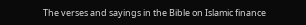The verses and sayings in the Bible on Islamic finance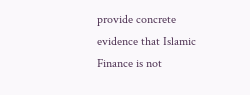provide concrete evidence that Islamic Finance is not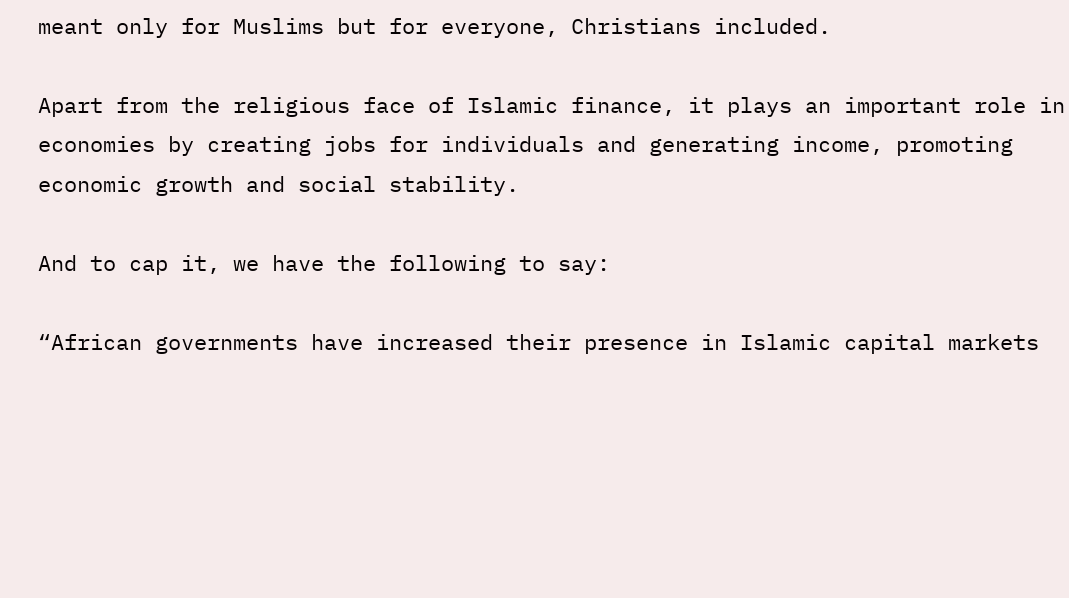meant only for Muslims but for everyone, Christians included.

Apart from the religious face of Islamic finance, it plays an important role in economies by creating jobs for individuals and generating income, promoting economic growth and social stability.

And to cap it, we have the following to say:

“African governments have increased their presence in Islamic capital markets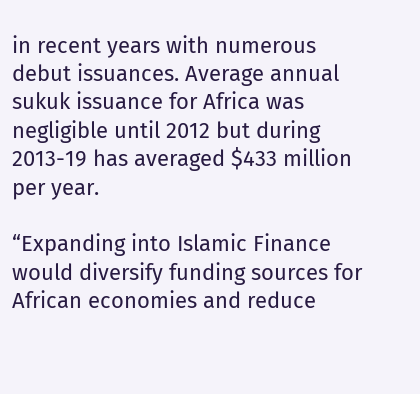in recent years with numerous debut issuances. Average annual sukuk issuance for Africa was negligible until 2012 but during 2013-19 has averaged $433 million per year.

“Expanding into Islamic Finance would diversify funding sources for African economies and reduce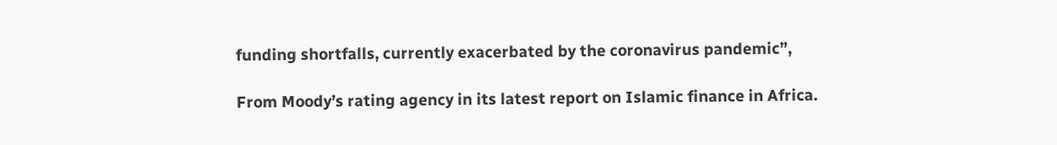funding shortfalls, currently exacerbated by the coronavirus pandemic”,

From Moody’s rating agency in its latest report on Islamic finance in Africa.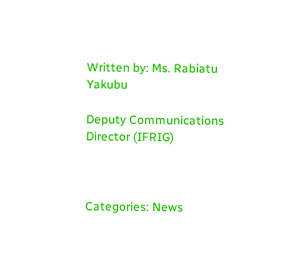Written by: Ms. Rabiatu Yakubu

Deputy Communications Director (IFRIG)



Categories: News